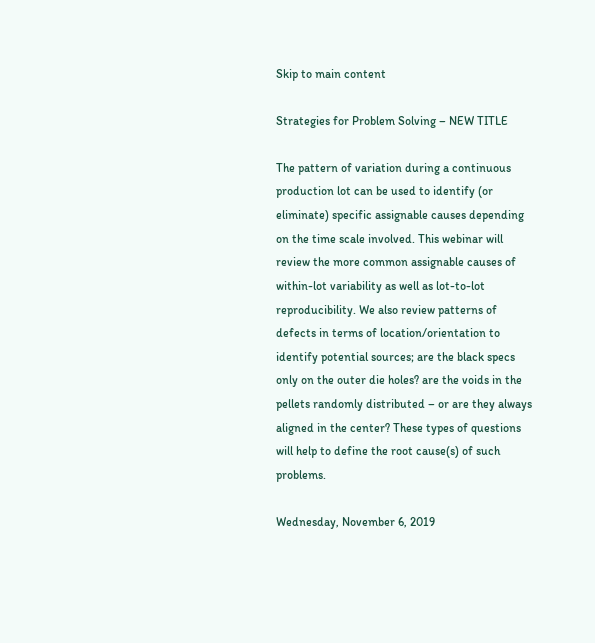Skip to main content

Strategies for Problem Solving – NEW TITLE

The pattern of variation during a continuous production lot can be used to identify (or eliminate) specific assignable causes depending on the time scale involved. This webinar will review the more common assignable causes of within-lot variability as well as lot-to-lot reproducibility. We also review patterns of defects in terms of location/orientation to identify potential sources; are the black specs only on the outer die holes? are the voids in the pellets randomly distributed – or are they always aligned in the center? These types of questions will help to define the root cause(s) of such problems.

Wednesday, November 6, 2019